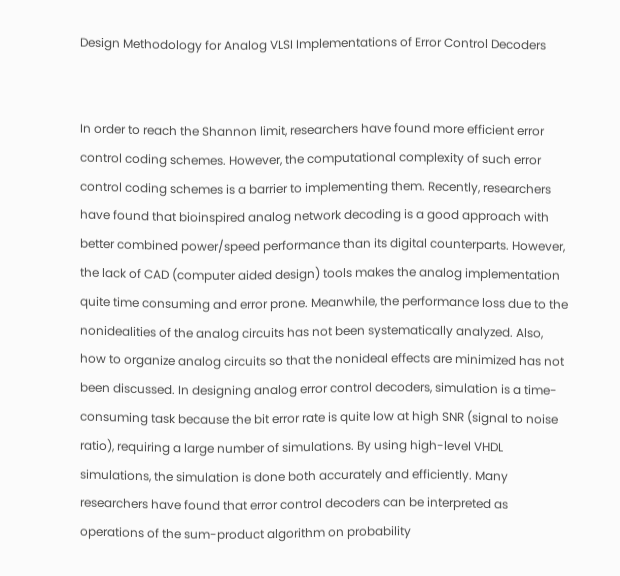Design Methodology for Analog VLSI Implementations of Error Control Decoders


In order to reach the Shannon limit, researchers have found more efficient error control coding schemes. However, the computational complexity of such error control coding schemes is a barrier to implementing them. Recently, researchers have found that bioinspired analog network decoding is a good approach with better combined power/speed performance than its digital counterparts. However, the lack of CAD (computer aided design) tools makes the analog implementation quite time consuming and error prone. Meanwhile, the performance loss due to the nonidealities of the analog circuits has not been systematically analyzed. Also, how to organize analog circuits so that the nonideal effects are minimized has not been discussed. In designing analog error control decoders, simulation is a time-consuming task because the bit error rate is quite low at high SNR (signal to noise ratio), requiring a large number of simulations. By using high-level VHDL simulations, the simulation is done both accurately and efficiently. Many researchers have found that error control decoders can be interpreted as operations of the sum-product algorithm on probability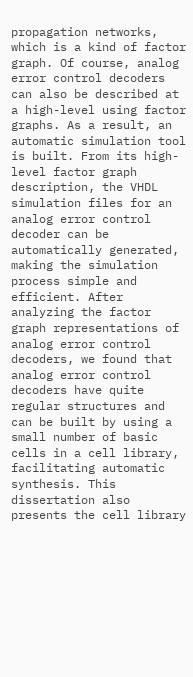propagation networks, which is a kind of factor graph. Of course, analog error control decoders can also be described at a high-level using factor graphs. As a result, an automatic simulation tool is built. From its high-level factor graph description, the VHDL simulation files for an analog error control decoder can be automatically generated, making the simulation process simple and efficient. After analyzing the factor graph representations of analog error control decoders, we found that analog error control decoders have quite regular structures and can be built by using a small number of basic cells in a cell library, facilitating automatic synthesis. This dissertation also presents the cell library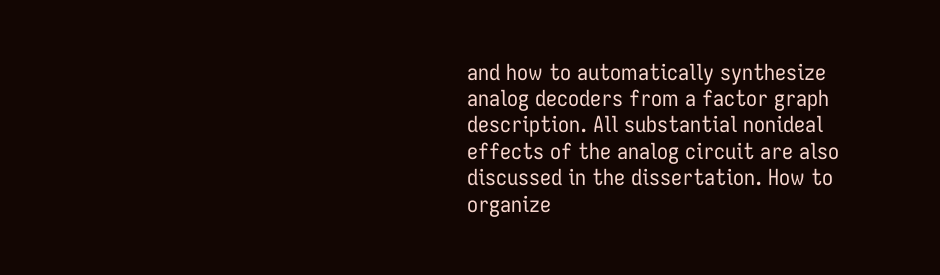and how to automatically synthesize analog decoders from a factor graph description. All substantial nonideal effects of the analog circuit are also discussed in the dissertation. How to organize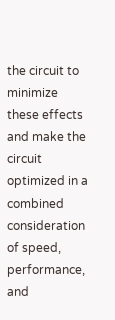the circuit to minimize these effects and make the circuit optimized in a combined consideration of speed, performance, and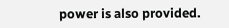power is also provided.